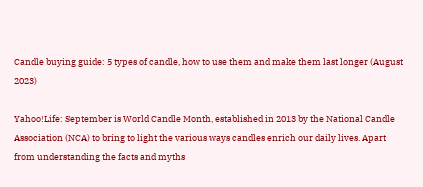Candle buying guide: 5 types of candle, how to use them and make them last longer (August 2023)

Yahoo!Life: September is World Candle Month, established in 2013 by the National Candle Association (NCA) to bring to light the various ways candles enrich our daily lives. Apart from understanding the facts and myths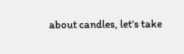about candles, let’s take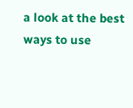a look at the best ways to use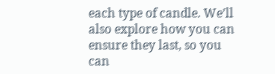each type of candle. We’ll also explore how you can ensure they last, so you can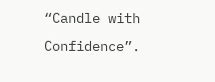“Candle with Confidence”.